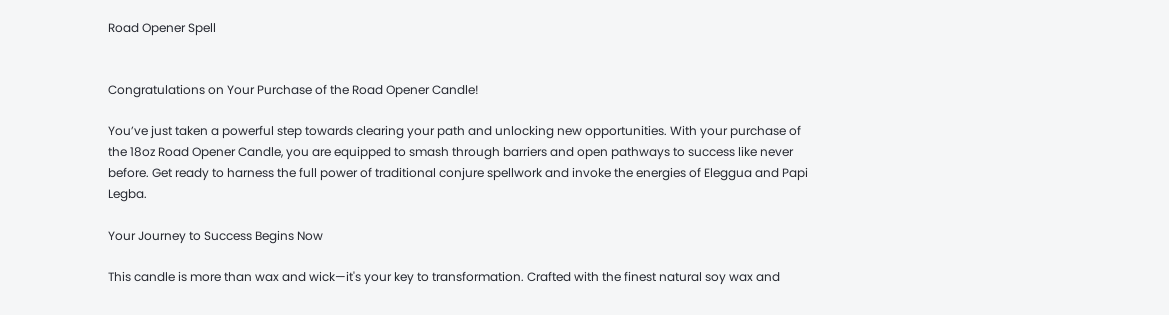Road Opener Spell


Congratulations on Your Purchase of the Road Opener Candle!

You’ve just taken a powerful step towards clearing your path and unlocking new opportunities. With your purchase of the 18oz Road Opener Candle, you are equipped to smash through barriers and open pathways to success like never before. Get ready to harness the full power of traditional conjure spellwork and invoke the energies of Eleggua and Papi Legba.

Your Journey to Success Begins Now

This candle is more than wax and wick—it's your key to transformation. Crafted with the finest natural soy wax and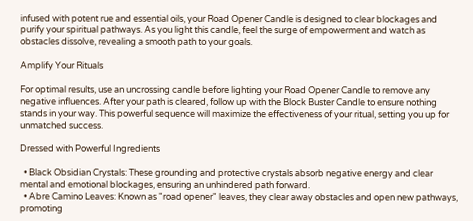infused with potent rue and essential oils, your Road Opener Candle is designed to clear blockages and purify your spiritual pathways. As you light this candle, feel the surge of empowerment and watch as obstacles dissolve, revealing a smooth path to your goals.

Amplify Your Rituals

For optimal results, use an uncrossing candle before lighting your Road Opener Candle to remove any negative influences. After your path is cleared, follow up with the Block Buster Candle to ensure nothing stands in your way. This powerful sequence will maximize the effectiveness of your ritual, setting you up for unmatched success.

Dressed with Powerful Ingredients

  • Black Obsidian Crystals: These grounding and protective crystals absorb negative energy and clear mental and emotional blockages, ensuring an unhindered path forward.
  • Abre Camino Leaves: Known as "road opener" leaves, they clear away obstacles and open new pathways, promoting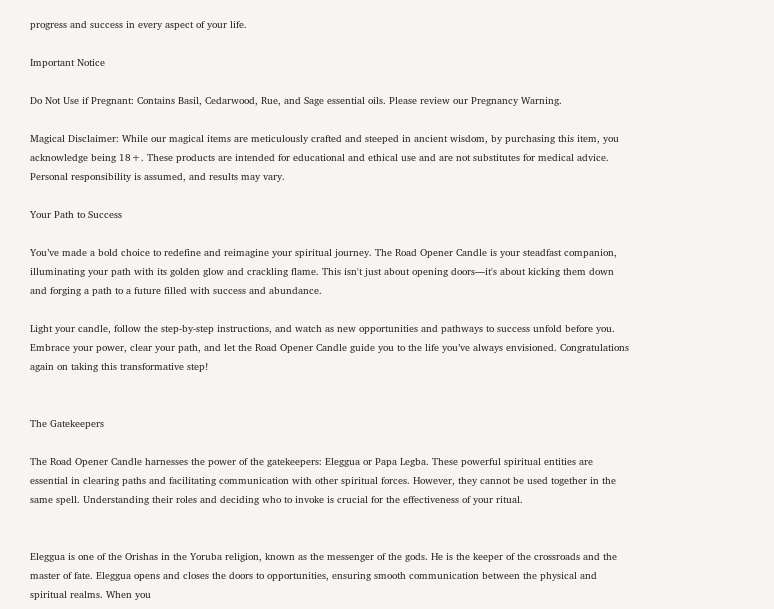progress and success in every aspect of your life.

Important Notice

Do Not Use if Pregnant: Contains Basil, Cedarwood, Rue, and Sage essential oils. Please review our Pregnancy Warning.

Magical Disclaimer: While our magical items are meticulously crafted and steeped in ancient wisdom, by purchasing this item, you acknowledge being 18+. These products are intended for educational and ethical use and are not substitutes for medical advice. Personal responsibility is assumed, and results may vary.

Your Path to Success

You’ve made a bold choice to redefine and reimagine your spiritual journey. The Road Opener Candle is your steadfast companion, illuminating your path with its golden glow and crackling flame. This isn't just about opening doors—it's about kicking them down and forging a path to a future filled with success and abundance.

Light your candle, follow the step-by-step instructions, and watch as new opportunities and pathways to success unfold before you. Embrace your power, clear your path, and let the Road Opener Candle guide you to the life you’ve always envisioned. Congratulations again on taking this transformative step!


The Gatekeepers

The Road Opener Candle harnesses the power of the gatekeepers: Eleggua or Papa Legba. These powerful spiritual entities are essential in clearing paths and facilitating communication with other spiritual forces. However, they cannot be used together in the same spell. Understanding their roles and deciding who to invoke is crucial for the effectiveness of your ritual.


Eleggua is one of the Orishas in the Yoruba religion, known as the messenger of the gods. He is the keeper of the crossroads and the master of fate. Eleggua opens and closes the doors to opportunities, ensuring smooth communication between the physical and spiritual realms. When you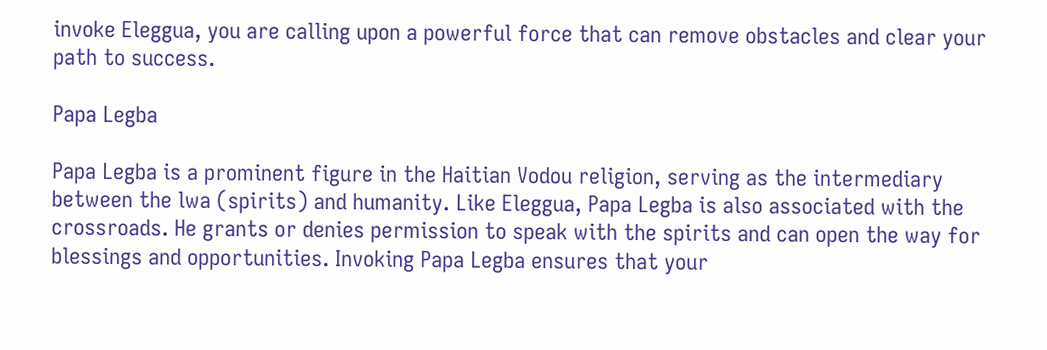invoke Eleggua, you are calling upon a powerful force that can remove obstacles and clear your path to success.

Papa Legba

Papa Legba is a prominent figure in the Haitian Vodou religion, serving as the intermediary between the lwa (spirits) and humanity. Like Eleggua, Papa Legba is also associated with the crossroads. He grants or denies permission to speak with the spirits and can open the way for blessings and opportunities. Invoking Papa Legba ensures that your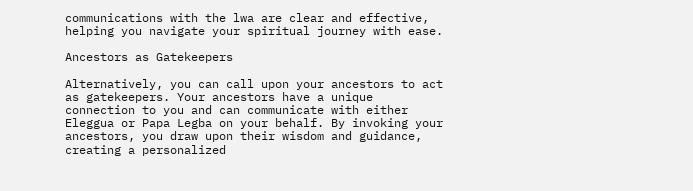communications with the lwa are clear and effective, helping you navigate your spiritual journey with ease.

Ancestors as Gatekeepers

Alternatively, you can call upon your ancestors to act as gatekeepers. Your ancestors have a unique connection to you and can communicate with either Eleggua or Papa Legba on your behalf. By invoking your ancestors, you draw upon their wisdom and guidance, creating a personalized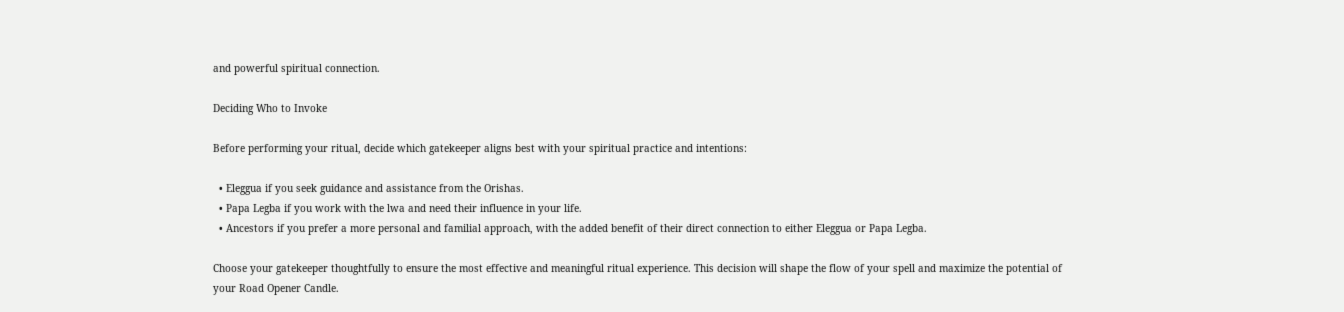and powerful spiritual connection.

Deciding Who to Invoke

Before performing your ritual, decide which gatekeeper aligns best with your spiritual practice and intentions:

  • Eleggua if you seek guidance and assistance from the Orishas.
  • Papa Legba if you work with the lwa and need their influence in your life.
  • Ancestors if you prefer a more personal and familial approach, with the added benefit of their direct connection to either Eleggua or Papa Legba.

Choose your gatekeeper thoughtfully to ensure the most effective and meaningful ritual experience. This decision will shape the flow of your spell and maximize the potential of your Road Opener Candle.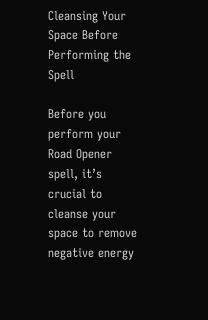Cleansing Your Space Before Performing the Spell

Before you perform your Road Opener spell, it’s crucial to cleanse your space to remove negative energy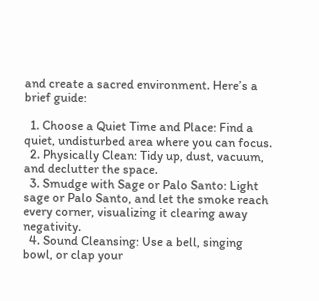and create a sacred environment. Here’s a brief guide:

  1. Choose a Quiet Time and Place: Find a quiet, undisturbed area where you can focus.
  2. Physically Clean: Tidy up, dust, vacuum, and declutter the space.
  3. Smudge with Sage or Palo Santo: Light sage or Palo Santo, and let the smoke reach every corner, visualizing it clearing away negativity.
  4. Sound Cleansing: Use a bell, singing bowl, or clap your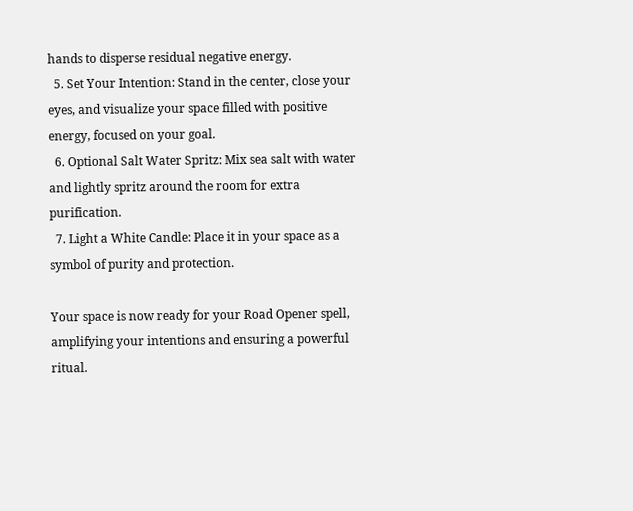hands to disperse residual negative energy.
  5. Set Your Intention: Stand in the center, close your eyes, and visualize your space filled with positive energy, focused on your goal.
  6. Optional Salt Water Spritz: Mix sea salt with water and lightly spritz around the room for extra purification.
  7. Light a White Candle: Place it in your space as a symbol of purity and protection.

Your space is now ready for your Road Opener spell, amplifying your intentions and ensuring a powerful ritual.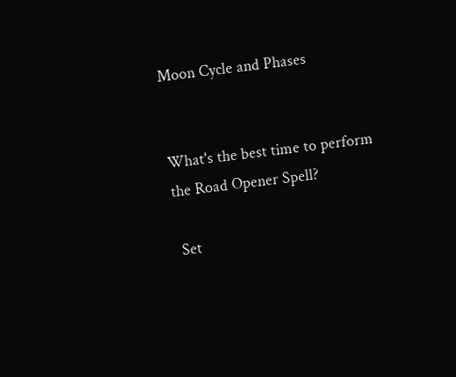Moon Cycle and Phases


What's the best time to perform the Road Opener Spell?

 Set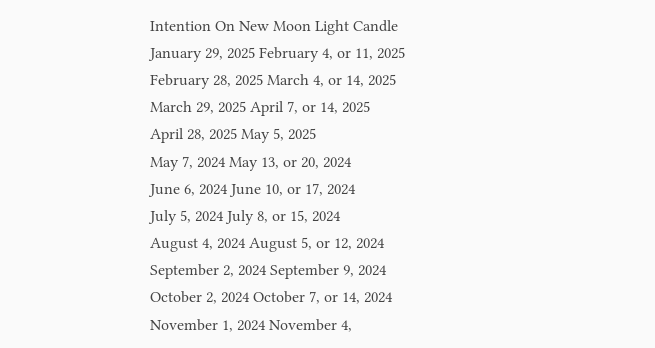Intention On New Moon Light Candle
January 29, 2025 February 4, or 11, 2025
February 28, 2025 March 4, or 14, 2025
March 29, 2025 April 7, or 14, 2025
April 28, 2025 May 5, 2025
May 7, 2024 May 13, or 20, 2024
June 6, 2024 June 10, or 17, 2024
July 5, 2024 July 8, or 15, 2024
August 4, 2024 August 5, or 12, 2024
September 2, 2024 September 9, 2024
October 2, 2024 October 7, or 14, 2024
November 1, 2024 November 4,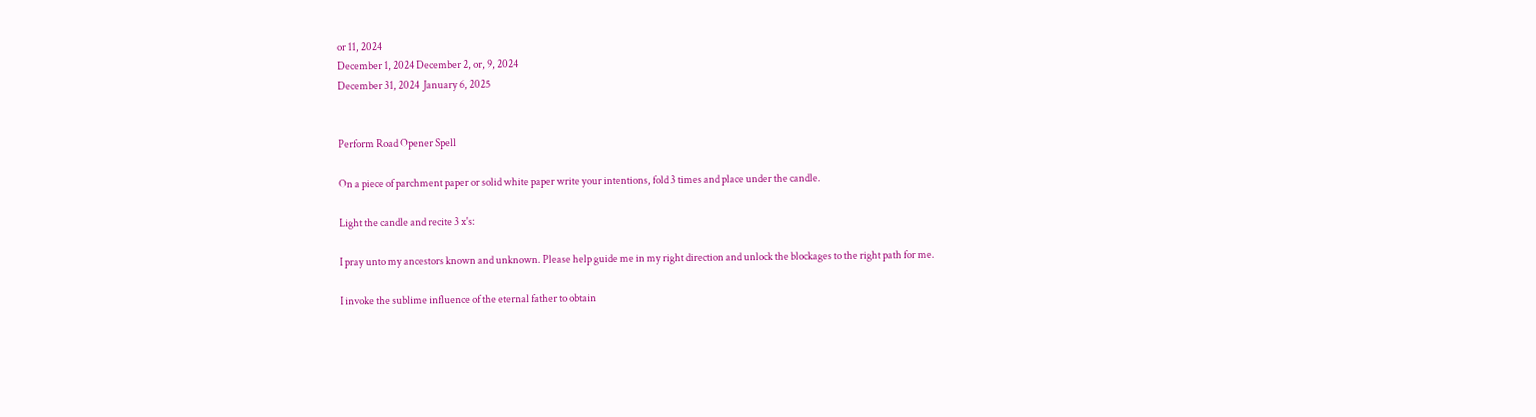or 11, 2024
December 1, 2024 December 2, or, 9, 2024
December 31, 2024  January 6, 2025


Perform Road Opener Spell

On a piece of parchment paper or solid white paper write your intentions, fold 3 times and place under the candle.

Light the candle and recite 3 x's:

I pray unto my ancestors known and unknown. Please help guide me in my right direction and unlock the blockages to the right path for me.

I invoke the sublime influence of the eternal father to obtain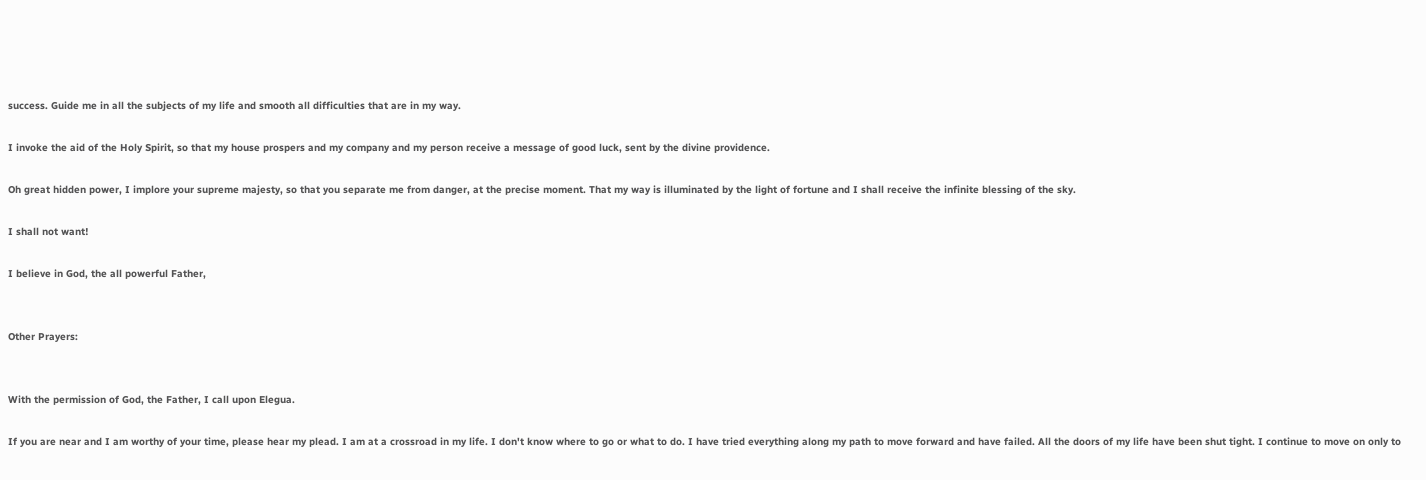success. Guide me in all the subjects of my life and smooth all difficulties that are in my way.

I invoke the aid of the Holy Spirit, so that my house prospers and my company and my person receive a message of good luck, sent by the divine providence.

Oh great hidden power, I implore your supreme majesty, so that you separate me from danger, at the precise moment. That my way is illuminated by the light of fortune and I shall receive the infinite blessing of the sky.

I shall not want!

I believe in God, the all powerful Father,


Other Prayers:


With the permission of God, the Father, I call upon Elegua.

If you are near and I am worthy of your time, please hear my plead. I am at a crossroad in my life. I don't know where to go or what to do. I have tried everything along my path to move forward and have failed. All the doors of my life have been shut tight. I continue to move on only to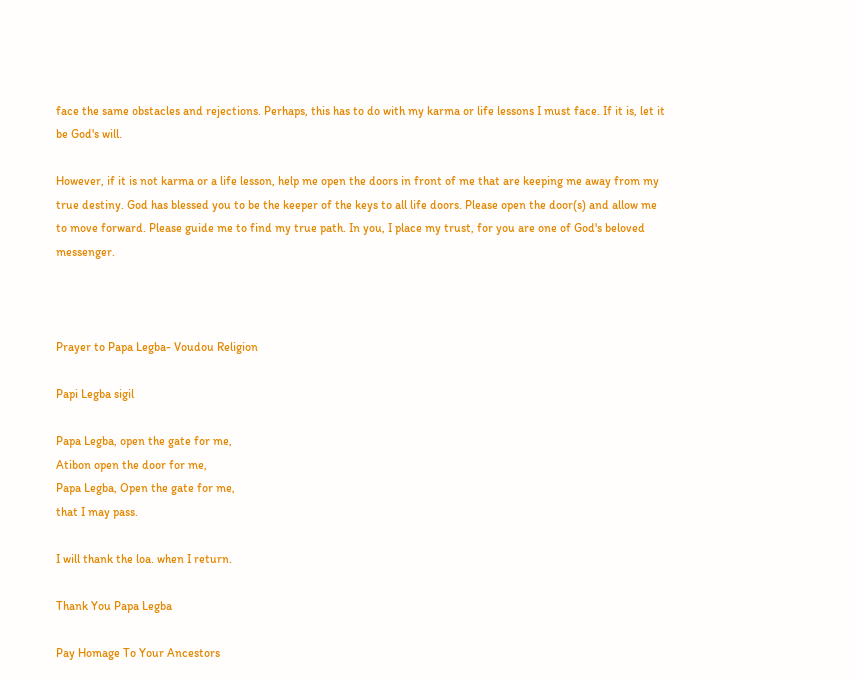face the same obstacles and rejections. Perhaps, this has to do with my karma or life lessons I must face. If it is, let it be God's will.

However, if it is not karma or a life lesson, help me open the doors in front of me that are keeping me away from my true destiny. God has blessed you to be the keeper of the keys to all life doors. Please open the door(s) and allow me to move forward. Please guide me to find my true path. In you, I place my trust, for you are one of God's beloved messenger.



Prayer to Papa Legba- Voudou Religion

Papi Legba sigil

Papa Legba, open the gate for me,
Atibon open the door for me,
Papa Legba, Open the gate for me,
that I may pass.

I will thank the loa. when I return.

Thank You Papa Legba

Pay Homage To Your Ancestors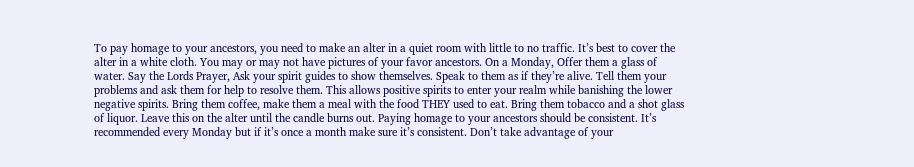To pay homage to your ancestors, you need to make an alter in a quiet room with little to no traffic. It’s best to cover the alter in a white cloth. You may or may not have pictures of your favor ancestors. On a Monday, Offer them a glass of water. Say the Lords Prayer, Ask your spirit guides to show themselves. Speak to them as if they’re alive. Tell them your problems and ask them for help to resolve them. This allows positive spirits to enter your realm while banishing the lower negative spirits. Bring them coffee, make them a meal with the food THEY used to eat. Bring them tobacco and a shot glass of liquor. Leave this on the alter until the candle burns out. Paying homage to your ancestors should be consistent. It’s recommended every Monday but if it’s once a month make sure it’s consistent. Don’t take advantage of your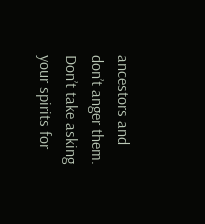ancestors and don’t anger them. Don’t take asking your spirits for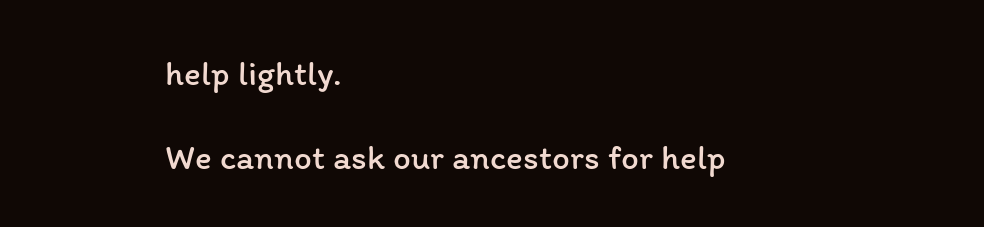help lightly.

We cannot ask our ancestors for help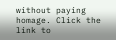without paying homage. Click the link to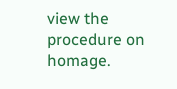view the procedure on homage.